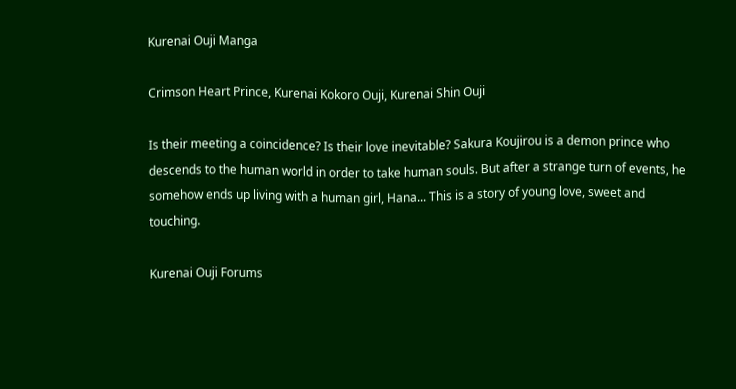Kurenai Ouji Manga

Crimson Heart Prince, Kurenai Kokoro Ouji, Kurenai Shin Ouji

Is their meeting a coincidence? Is their love inevitable? Sakura Koujirou is a demon prince who descends to the human world in order to take human souls. But after a strange turn of events, he somehow ends up living with a human girl, Hana... This is a story of young love, sweet and touching.

Kurenai Ouji Forums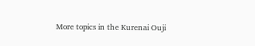More topics in the Kurenai Ouji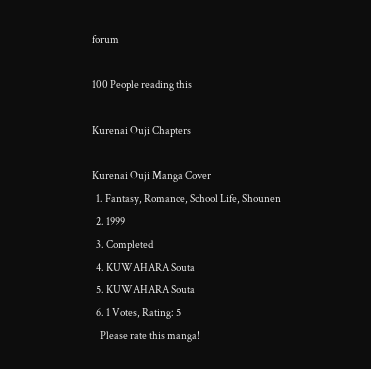forum

100 People reading this

Kurenai Ouji Chapters

Kurenai Ouji Manga Cover
  1. Fantasy, Romance, School Life, Shounen
  2. 1999
  3. Completed
  4. KUWAHARA Souta
  5. KUWAHARA Souta
  6. 1 Votes, Rating: 5
    Please rate this manga!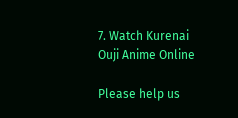7. Watch Kurenai Ouji Anime Online

Please help us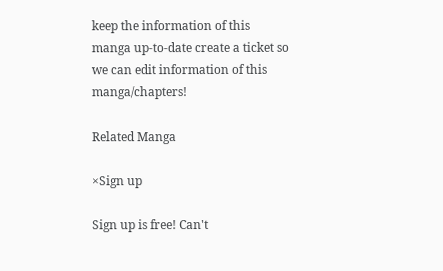keep the information of this manga up-to-date create a ticket so we can edit information of this manga/chapters!

Related Manga

×Sign up

Sign up is free! Can't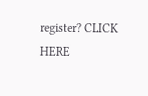register? CLICK HERE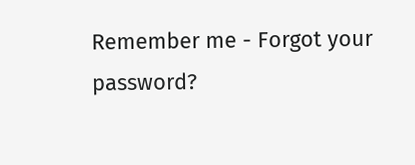Remember me - Forgot your password?